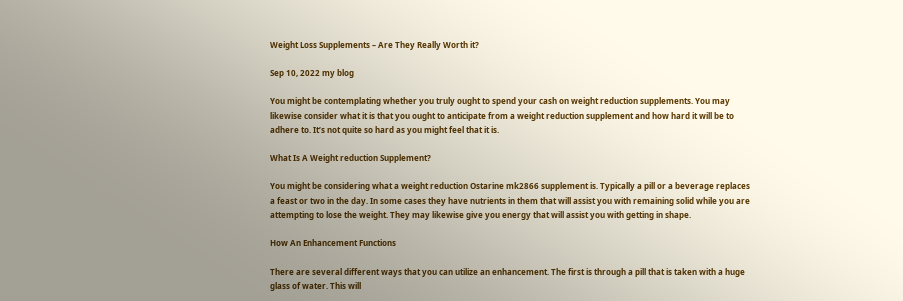Weight Loss Supplements – Are They Really Worth it?

Sep 10, 2022 my blog

You might be contemplating whether you truly ought to spend your cash on weight reduction supplements. You may likewise consider what it is that you ought to anticipate from a weight reduction supplement and how hard it will be to adhere to. It’s not quite so hard as you might feel that it is.

What Is A Weight reduction Supplement?

You might be considering what a weight reduction Ostarine mk2866 supplement is. Typically a pill or a beverage replaces a feast or two in the day. In some cases they have nutrients in them that will assist you with remaining solid while you are attempting to lose the weight. They may likewise give you energy that will assist you with getting in shape.

How An Enhancement Functions

There are several different ways that you can utilize an enhancement. The first is through a pill that is taken with a huge glass of water. This will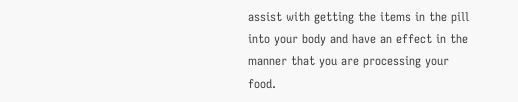assist with getting the items in the pill into your body and have an effect in the manner that you are processing your food.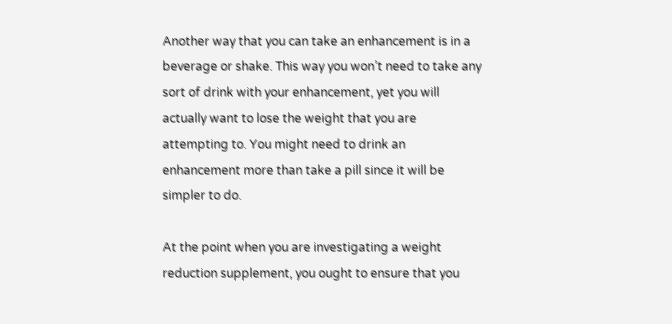Another way that you can take an enhancement is in a beverage or shake. This way you won’t need to take any sort of drink with your enhancement, yet you will actually want to lose the weight that you are attempting to. You might need to drink an enhancement more than take a pill since it will be simpler to do.

At the point when you are investigating a weight reduction supplement, you ought to ensure that you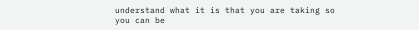understand what it is that you are taking so you can be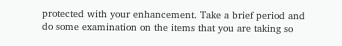protected with your enhancement. Take a brief period and do some examination on the items that you are taking so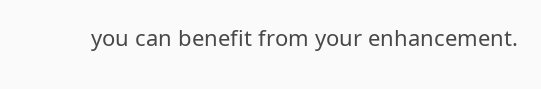you can benefit from your enhancement.